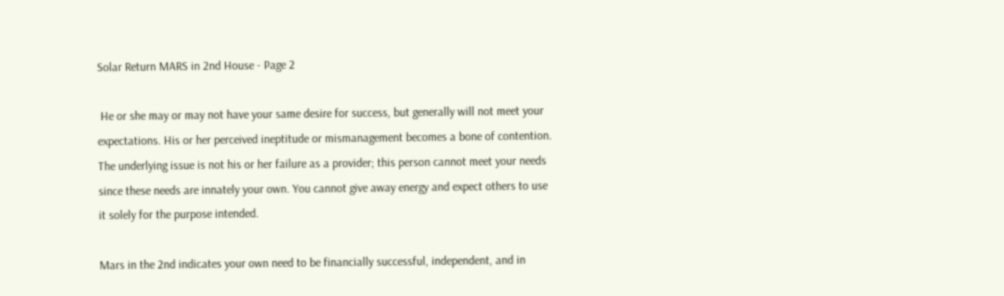Solar Return MARS in 2nd House - Page 2

 He or she may or may not have your same desire for success, but generally will not meet your expectations. His or her perceived ineptitude or mismanagement becomes a bone of contention. The underlying issue is not his or her failure as a provider; this person cannot meet your needs since these needs are innately your own. You cannot give away energy and expect others to use it solely for the purpose intended.

Mars in the 2nd indicates your own need to be financially successful, independent, and in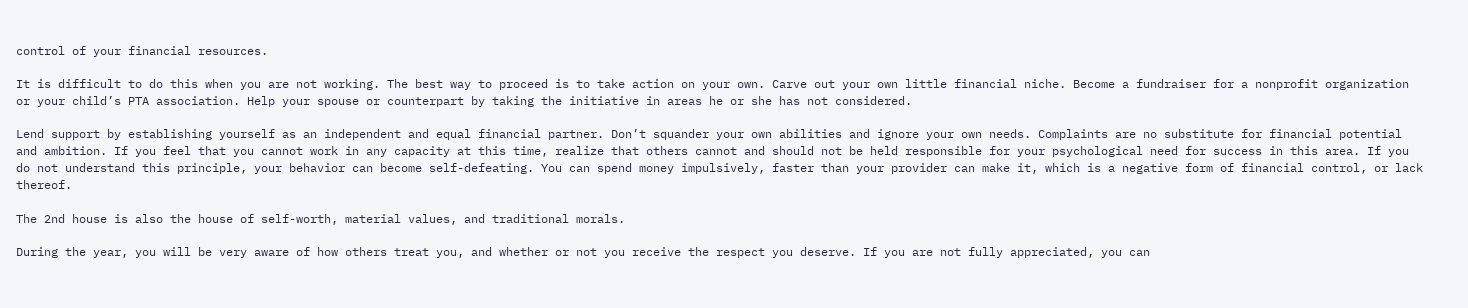control of your financial resources.

It is difficult to do this when you are not working. The best way to proceed is to take action on your own. Carve out your own little financial niche. Become a fundraiser for a nonprofit organization or your child’s PTA association. Help your spouse or counterpart by taking the initiative in areas he or she has not considered.

Lend support by establishing yourself as an independent and equal financial partner. Don’t squander your own abilities and ignore your own needs. Complaints are no substitute for financial potential and ambition. If you feel that you cannot work in any capacity at this time, realize that others cannot and should not be held responsible for your psychological need for success in this area. If you do not understand this principle, your behavior can become self-defeating. You can spend money impulsively, faster than your provider can make it, which is a negative form of financial control, or lack thereof.

The 2nd house is also the house of self-worth, material values, and traditional morals.

During the year, you will be very aware of how others treat you, and whether or not you receive the respect you deserve. If you are not fully appreciated, you can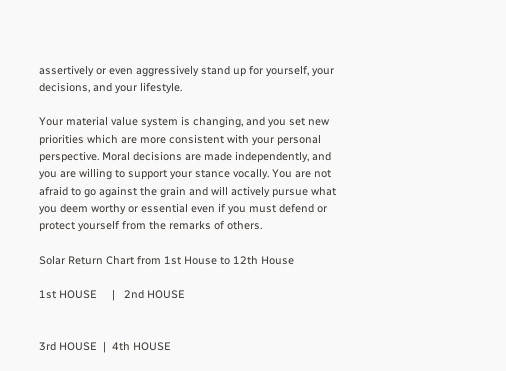assertively or even aggressively stand up for yourself, your decisions, and your lifestyle.

Your material value system is changing, and you set new priorities which are more consistent with your personal perspective. Moral decisions are made independently, and you are willing to support your stance vocally. You are not afraid to go against the grain and will actively pursue what you deem worthy or essential even if you must defend or protect yourself from the remarks of others.

Solar Return Chart from 1st House to 12th House

1st HOUSE     |   2nd HOUSE


3rd HOUSE  |  4th HOUSE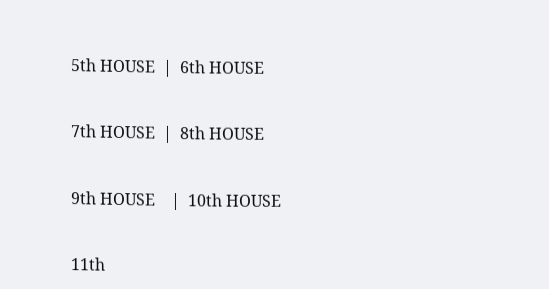5th HOUSE  |  6th HOUSE


7th HOUSE  |  8th HOUSE


9th HOUSE    |  10th HOUSE


11th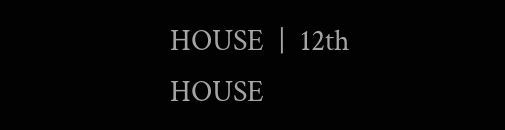HOUSE  |  12th HOUSE